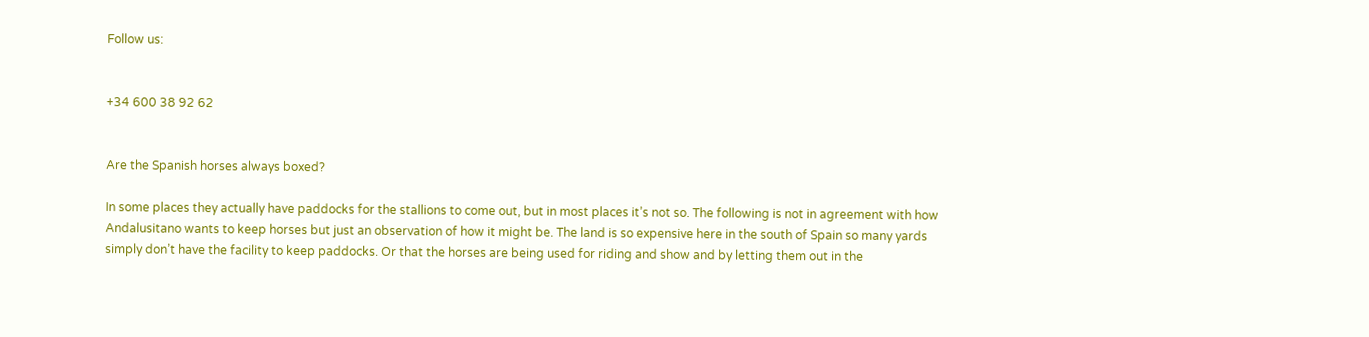Follow us:


+34 600 38 92 62


Are the Spanish horses always boxed?

In some places they actually have paddocks for the stallions to come out, but in most places it’s not so. The following is not in agreement with how Andalusitano wants to keep horses but just an observation of how it might be. The land is so expensive here in the south of Spain so many yards simply don’t have the facility to keep paddocks. Or that the horses are being used for riding and show and by letting them out in the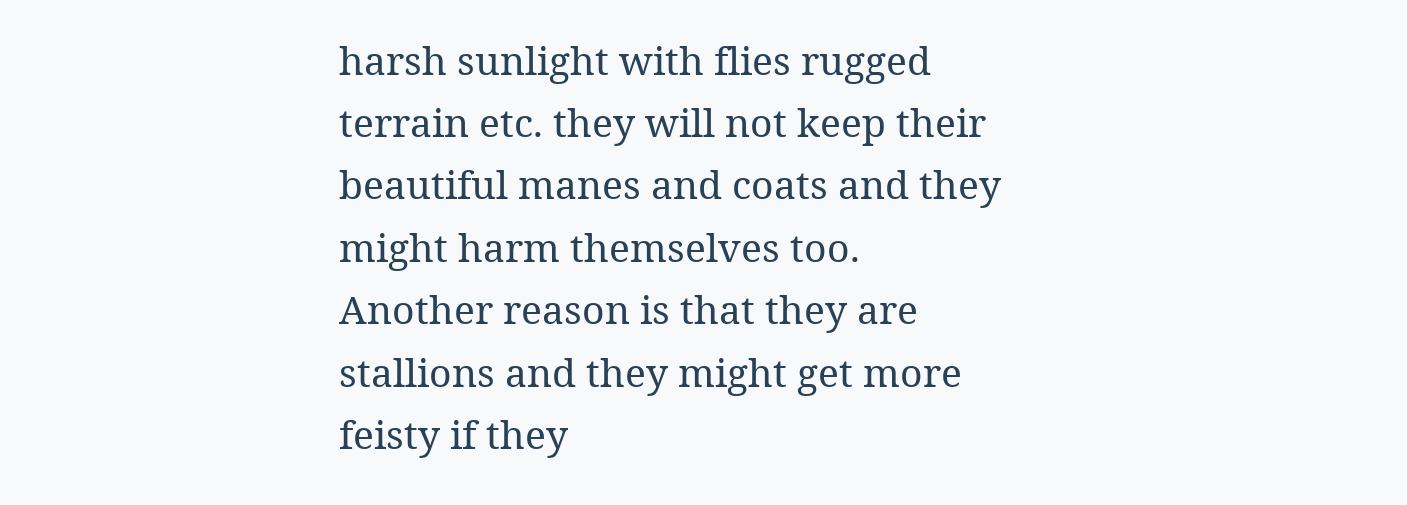harsh sunlight with flies rugged terrain etc. they will not keep their beautiful manes and coats and they might harm themselves too. Another reason is that they are stallions and they might get more feisty if they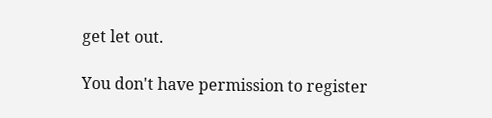get let out.

You don't have permission to register